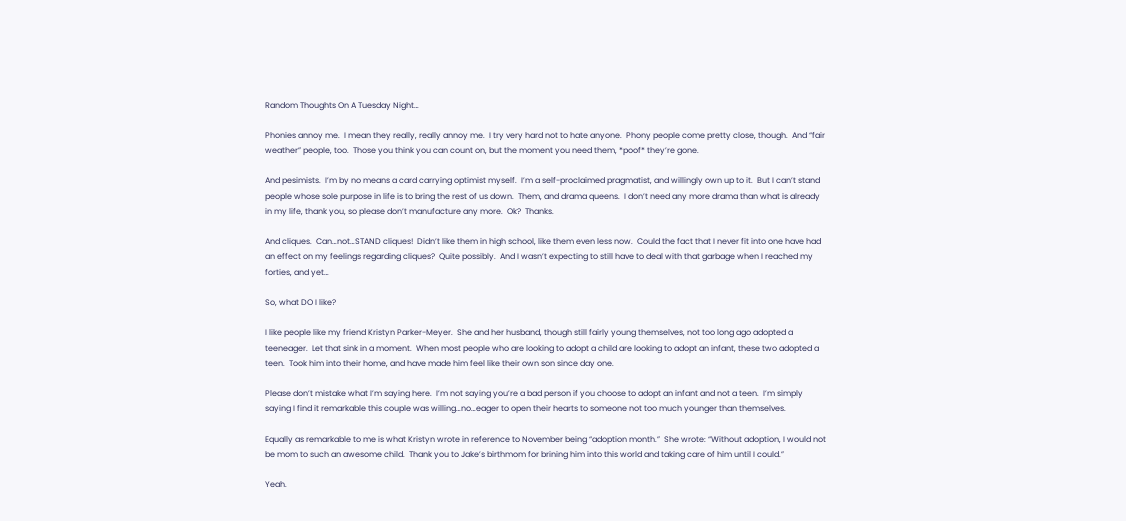Random Thoughts On A Tuesday Night…

Phonies annoy me.  I mean they really, really annoy me.  I try very hard not to hate anyone.  Phony people come pretty close, though.  And “fair weather” people, too.  Those you think you can count on, but the moment you need them, *poof* they’re gone.

And pesimists.  I’m by no means a card carrying optimist myself.  I’m a self-proclaimed pragmatist, and willingly own up to it.  But I can’t stand people whose sole purpose in life is to bring the rest of us down.  Them, and drama queens.  I don’t need any more drama than what is already in my life, thank you, so please don’t manufacture any more.  Ok?  Thanks.

And cliques.  Can…not…STAND cliques!  Didn’t like them in high school, like them even less now.  Could the fact that I never fit into one have had an effect on my feelings regarding cliques?  Quite possibly.  And I wasn’t expecting to still have to deal with that garbage when I reached my forties, and yet…

So, what DO I like?

I like people like my friend Kristyn Parker-Meyer.  She and her husband, though still fairly young themselves, not too long ago adopted a teeneager.  Let that sink in a moment.  When most people who are looking to adopt a child are looking to adopt an infant, these two adopted a teen.  Took him into their home, and have made him feel like their own son since day one.

Please don’t mistake what I’m saying here.  I’m not saying you’re a bad person if you choose to adopt an infant and not a teen.  I’m simply saying I find it remarkable this couple was willing…no…eager to open their hearts to someone not too much younger than themselves.

Equally as remarkable to me is what Kristyn wrote in reference to November being “adoption month.”  She wrote: “Without adoption, I would not be mom to such an awesome child.  Thank you to Jake’s birthmom for brining him into this world and taking care of him until I could.”

Yeah.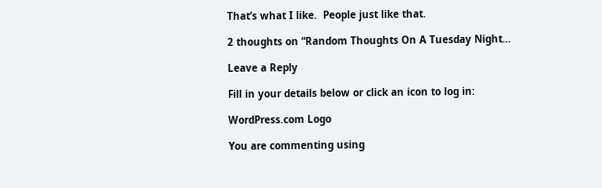That’s what I like.  People just like that.

2 thoughts on “Random Thoughts On A Tuesday Night…

Leave a Reply

Fill in your details below or click an icon to log in:

WordPress.com Logo

You are commenting using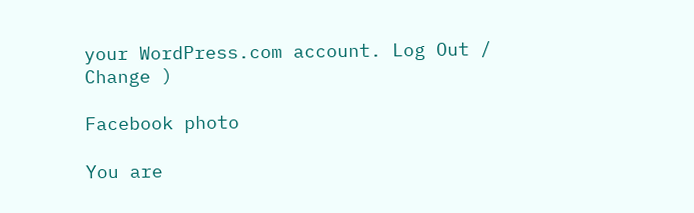your WordPress.com account. Log Out /  Change )

Facebook photo

You are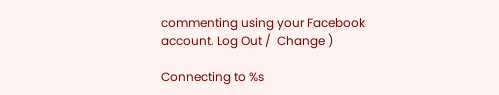commenting using your Facebook account. Log Out /  Change )

Connecting to %s